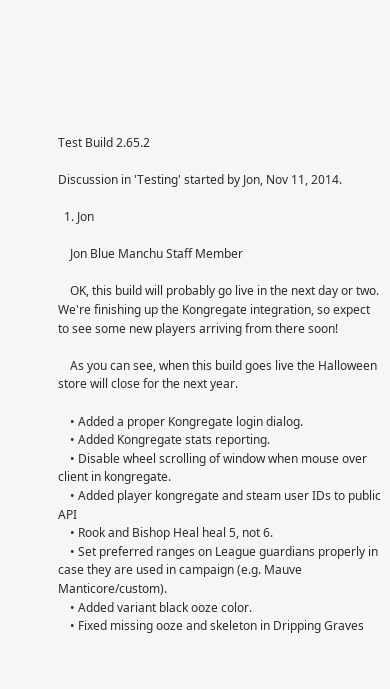Test Build 2.65.2

Discussion in 'Testing' started by Jon, Nov 11, 2014.

  1. Jon

    Jon Blue Manchu Staff Member

    OK, this build will probably go live in the next day or two. We're finishing up the Kongregate integration, so expect to see some new players arriving from there soon!

    As you can see, when this build goes live the Halloween store will close for the next year.

    • Added a proper Kongregate login dialog.
    • Added Kongregate stats reporting.
    • Disable wheel scrolling of window when mouse over client in kongregate.
    • Added player kongregate and steam user IDs to public API
    • Rook and Bishop Heal heal 5, not 6.
    • Set preferred ranges on League guardians properly in case they are used in campaign (e.g. Mauve Manticore/custom).
    • Added variant black ooze color.
    • Fixed missing ooze and skeleton in Dripping Graves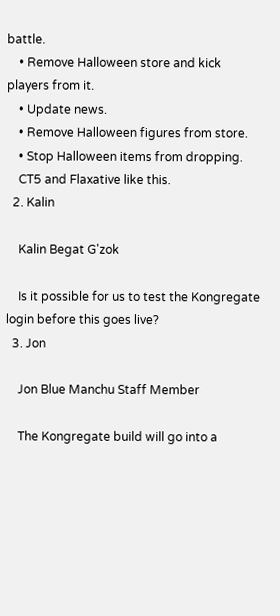battle.
    • Remove Halloween store and kick players from it.
    • Update news.
    • Remove Halloween figures from store.
    • Stop Halloween items from dropping.
    CT5 and Flaxative like this.
  2. Kalin

    Kalin Begat G'zok

    Is it possible for us to test the Kongregate login before this goes live?
  3. Jon

    Jon Blue Manchu Staff Member

    The Kongregate build will go into a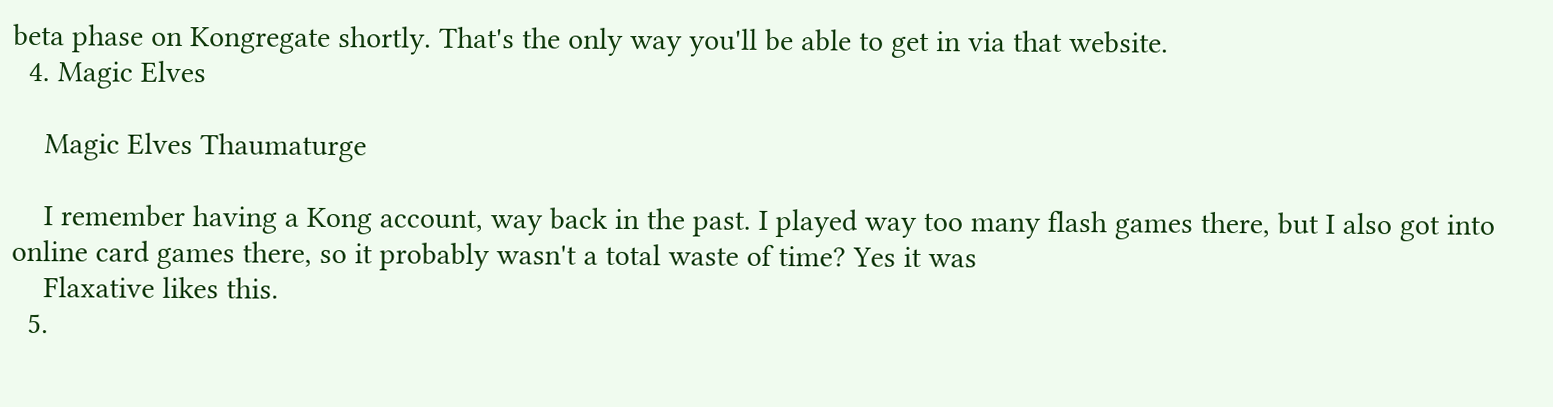beta phase on Kongregate shortly. That's the only way you'll be able to get in via that website.
  4. Magic Elves

    Magic Elves Thaumaturge

    I remember having a Kong account, way back in the past. I played way too many flash games there, but I also got into online card games there, so it probably wasn't a total waste of time? Yes it was
    Flaxative likes this.
  5.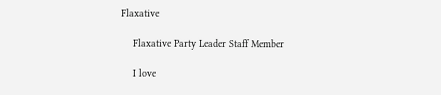Flaxative

    Flaxative Party Leader Staff Member

    I love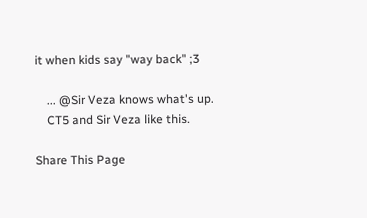it when kids say "way back" ;3

    ... @Sir Veza knows what's up.
    CT5 and Sir Veza like this.

Share This Page